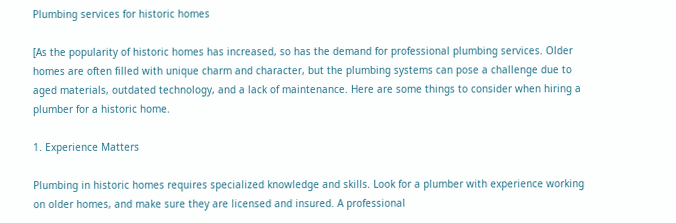Plumbing services for historic homes

[As the popularity of historic homes has increased, so has the demand for professional plumbing services. Older homes are often filled with unique charm and character, but the plumbing systems can pose a challenge due to aged materials, outdated technology, and a lack of maintenance. Here are some things to consider when hiring a plumber for a historic home.

1. Experience Matters

Plumbing in historic homes requires specialized knowledge and skills. Look for a plumber with experience working on older homes, and make sure they are licensed and insured. A professional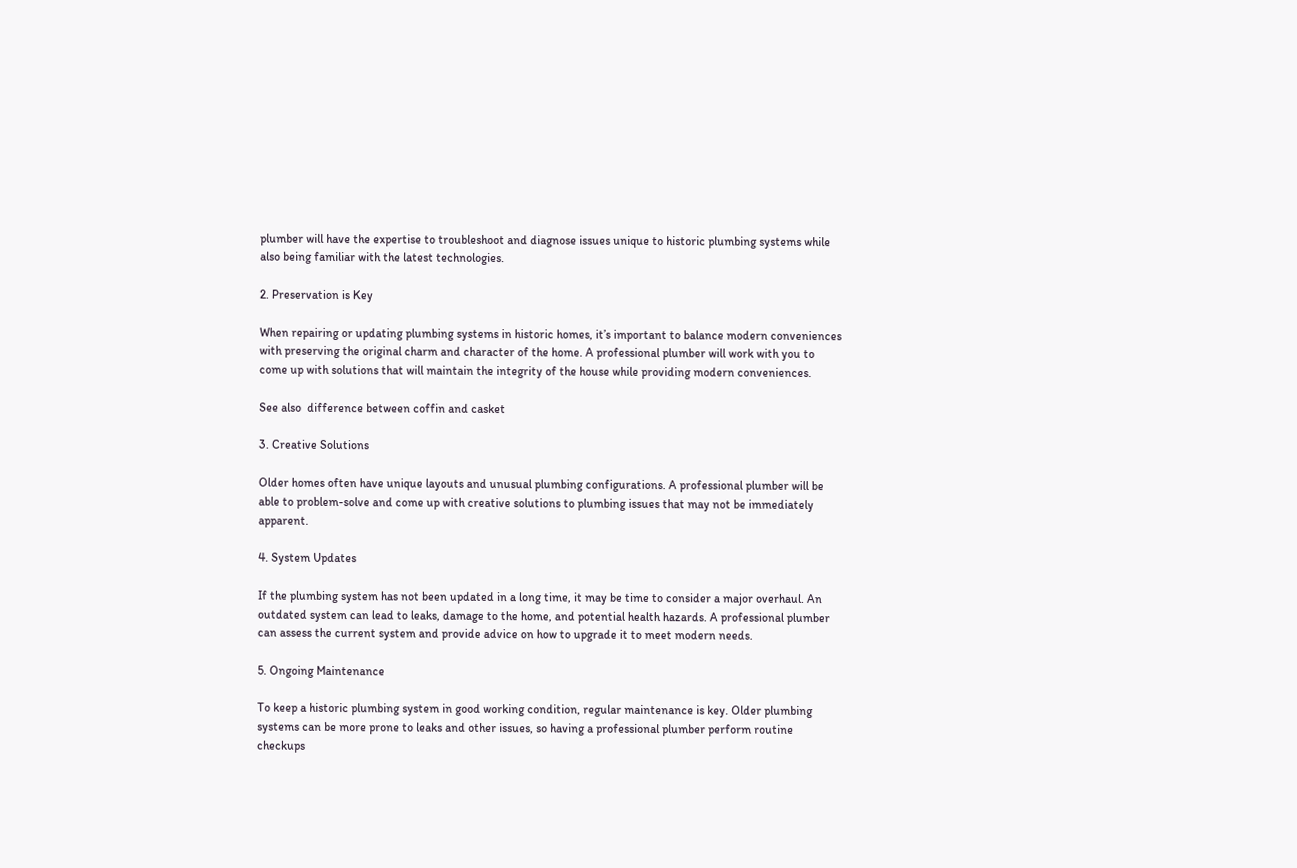plumber will have the expertise to troubleshoot and diagnose issues unique to historic plumbing systems while also being familiar with the latest technologies.

2. Preservation is Key

When repairing or updating plumbing systems in historic homes, it’s important to balance modern conveniences with preserving the original charm and character of the home. A professional plumber will work with you to come up with solutions that will maintain the integrity of the house while providing modern conveniences.

See also  difference between coffin and casket

3. Creative Solutions

Older homes often have unique layouts and unusual plumbing configurations. A professional plumber will be able to problem-solve and come up with creative solutions to plumbing issues that may not be immediately apparent.

4. System Updates

If the plumbing system has not been updated in a long time, it may be time to consider a major overhaul. An outdated system can lead to leaks, damage to the home, and potential health hazards. A professional plumber can assess the current system and provide advice on how to upgrade it to meet modern needs.

5. Ongoing Maintenance

To keep a historic plumbing system in good working condition, regular maintenance is key. Older plumbing systems can be more prone to leaks and other issues, so having a professional plumber perform routine checkups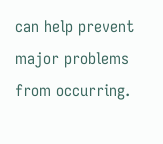can help prevent major problems from occurring.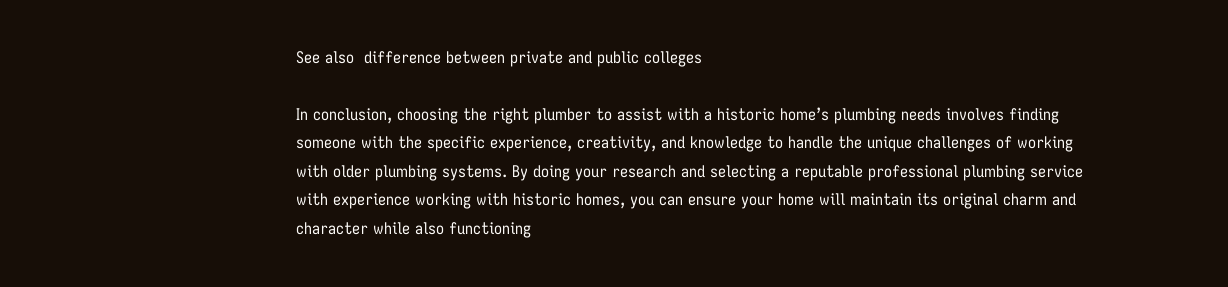See also  difference between private and public colleges

In conclusion, choosing the right plumber to assist with a historic home’s plumbing needs involves finding someone with the specific experience, creativity, and knowledge to handle the unique challenges of working with older plumbing systems. By doing your research and selecting a reputable professional plumbing service with experience working with historic homes, you can ensure your home will maintain its original charm and character while also functioning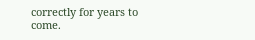correctly for years to come.